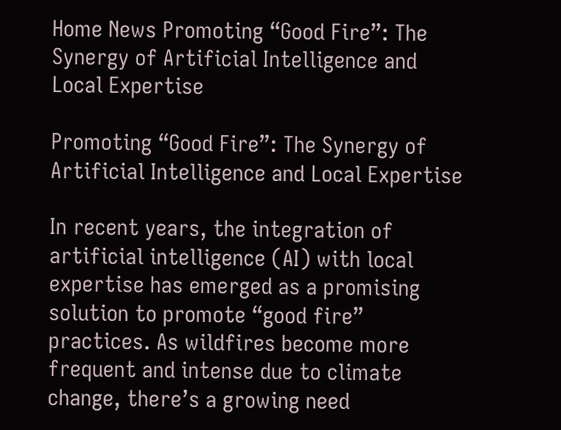Home News Promoting “Good Fire”: The Synergy of Artificial Intelligence and Local Expertise

Promoting “Good Fire”: The Synergy of Artificial Intelligence and Local Expertise

In recent years, the integration of artificial intelligence (AI) with local expertise has emerged as a promising solution to promote “good fire” practices. As wildfires become more frequent and intense due to climate change, there’s a growing need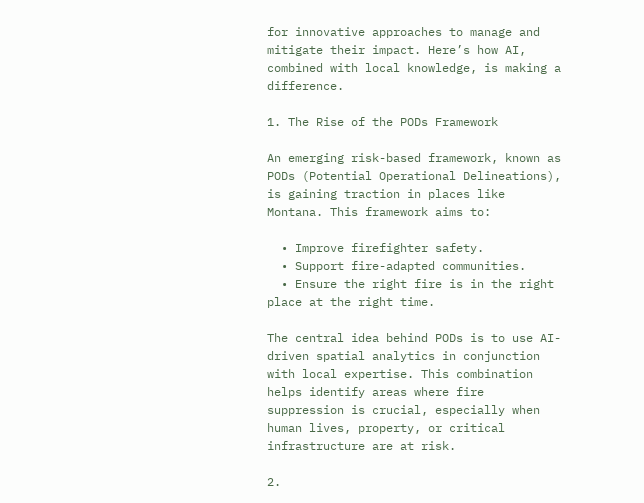for innovative approaches to manage and mitigate their impact. Here’s how AI, combined with local knowledge, is making a difference.

1. The Rise of the PODs Framework

An emerging risk-based framework, known as PODs (Potential Operational Delineations), is gaining traction in places like Montana. This framework aims to:

  • Improve firefighter safety.
  • Support fire-adapted communities.
  • Ensure the right fire is in the right place at the right time.

The central idea behind PODs is to use AI-driven spatial analytics in conjunction with local expertise. This combination helps identify areas where fire suppression is crucial, especially when human lives, property, or critical infrastructure are at risk.

2.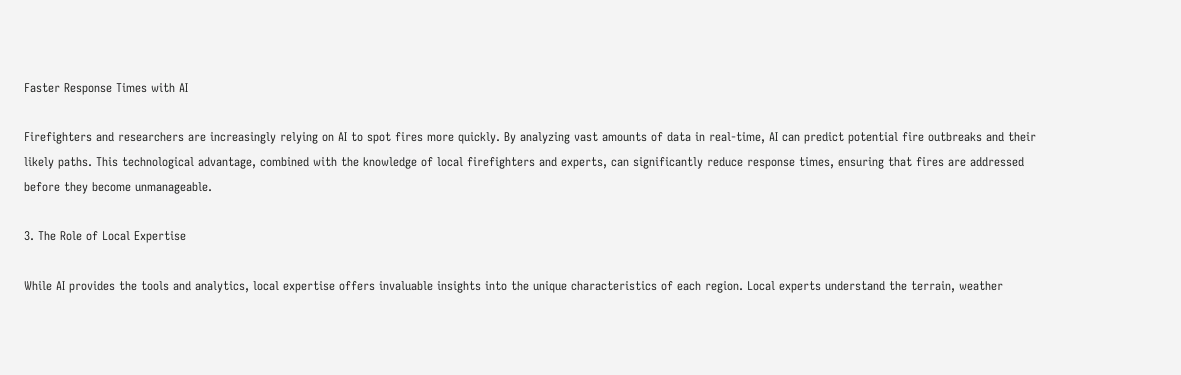Faster Response Times with AI

Firefighters and researchers are increasingly relying on AI to spot fires more quickly. By analyzing vast amounts of data in real-time, AI can predict potential fire outbreaks and their likely paths. This technological advantage, combined with the knowledge of local firefighters and experts, can significantly reduce response times, ensuring that fires are addressed before they become unmanageable.

3. The Role of Local Expertise

While AI provides the tools and analytics, local expertise offers invaluable insights into the unique characteristics of each region. Local experts understand the terrain, weather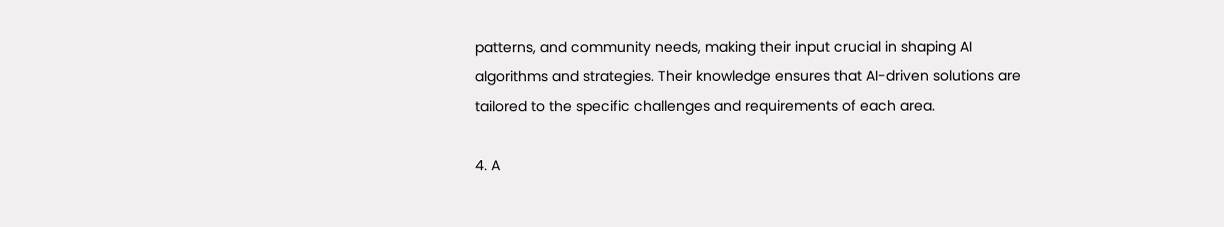patterns, and community needs, making their input crucial in shaping AI algorithms and strategies. Their knowledge ensures that AI-driven solutions are tailored to the specific challenges and requirements of each area.

4. A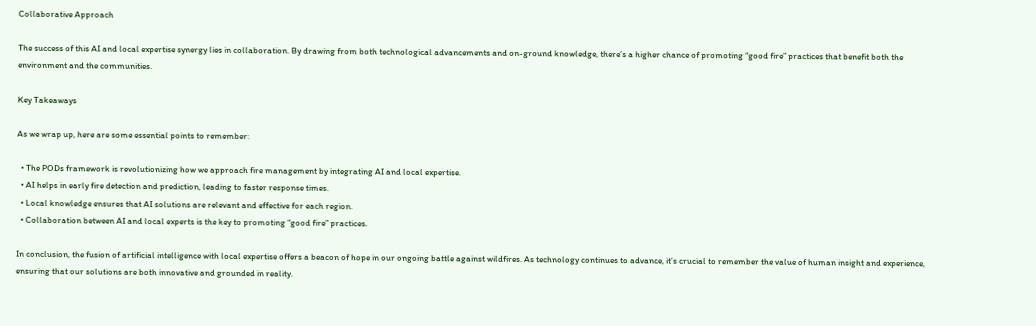Collaborative Approach

The success of this AI and local expertise synergy lies in collaboration. By drawing from both technological advancements and on-ground knowledge, there’s a higher chance of promoting “good fire” practices that benefit both the environment and the communities.

Key Takeaways

As we wrap up, here are some essential points to remember:

  • The PODs framework is revolutionizing how we approach fire management by integrating AI and local expertise.
  • AI helps in early fire detection and prediction, leading to faster response times.
  • Local knowledge ensures that AI solutions are relevant and effective for each region.
  • Collaboration between AI and local experts is the key to promoting “good fire” practices.

In conclusion, the fusion of artificial intelligence with local expertise offers a beacon of hope in our ongoing battle against wildfires. As technology continues to advance, it’s crucial to remember the value of human insight and experience, ensuring that our solutions are both innovative and grounded in reality.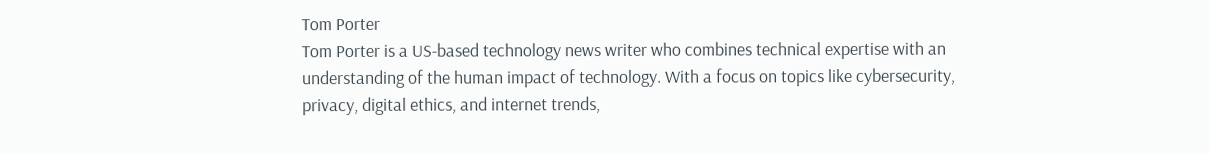Tom Porter
Tom Porter is a US-based technology news writer who combines technical expertise with an understanding of the human impact of technology. With a focus on topics like cybersecurity, privacy, digital ethics, and internet trends,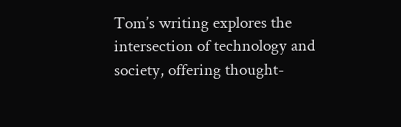Tom’s writing explores the intersection of technology and society, offering thought-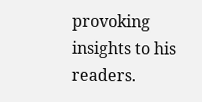provoking insights to his readers.